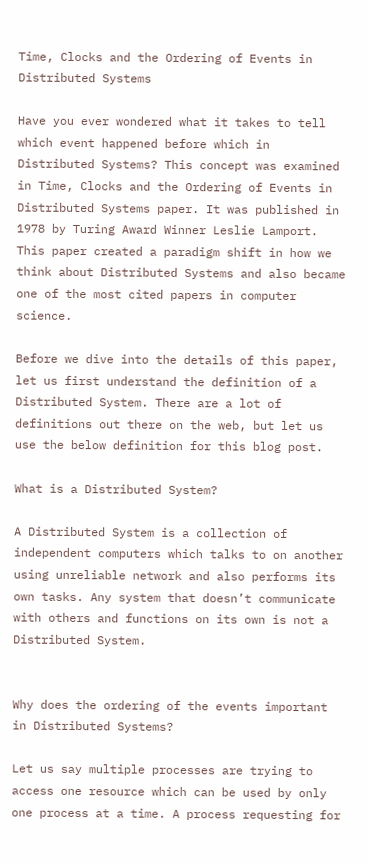Time, Clocks and the Ordering of Events in Distributed Systems

Have you ever wondered what it takes to tell which event happened before which in Distributed Systems? This concept was examined in Time, Clocks and the Ordering of Events in Distributed Systems paper. It was published in 1978 by Turing Award Winner Leslie Lamport. This paper created a paradigm shift in how we think about Distributed Systems and also became one of the most cited papers in computer science.

Before we dive into the details of this paper, let us first understand the definition of a Distributed System. There are a lot of definitions out there on the web, but let us use the below definition for this blog post.

What is a Distributed System?

A Distributed System is a collection of independent computers which talks to on another using unreliable network and also performs its own tasks. Any system that doesn’t communicate with others and functions on its own is not a Distributed System.


Why does the ordering of the events important in Distributed Systems?

Let us say multiple processes are trying to access one resource which can be used by only one process at a time. A process requesting for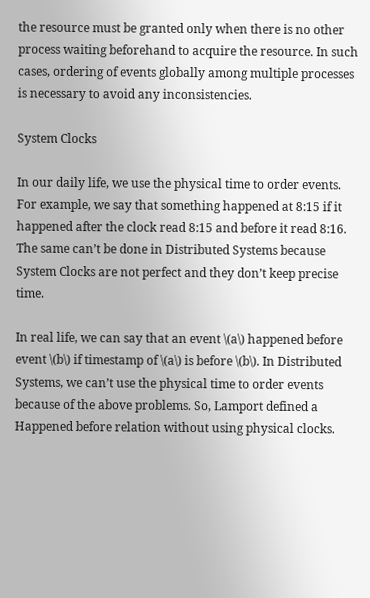the resource must be granted only when there is no other process waiting beforehand to acquire the resource. In such cases, ordering of events globally among multiple processes is necessary to avoid any inconsistencies.

System Clocks

In our daily life, we use the physical time to order events. For example, we say that something happened at 8:15 if it happened after the clock read 8:15 and before it read 8:16. The same can’t be done in Distributed Systems because System Clocks are not perfect and they don’t keep precise time.

In real life, we can say that an event \(a\) happened before event \(b\) if timestamp of \(a\) is before \(b\). In Distributed Systems, we can’t use the physical time to order events because of the above problems. So, Lamport defined a Happened before relation without using physical clocks.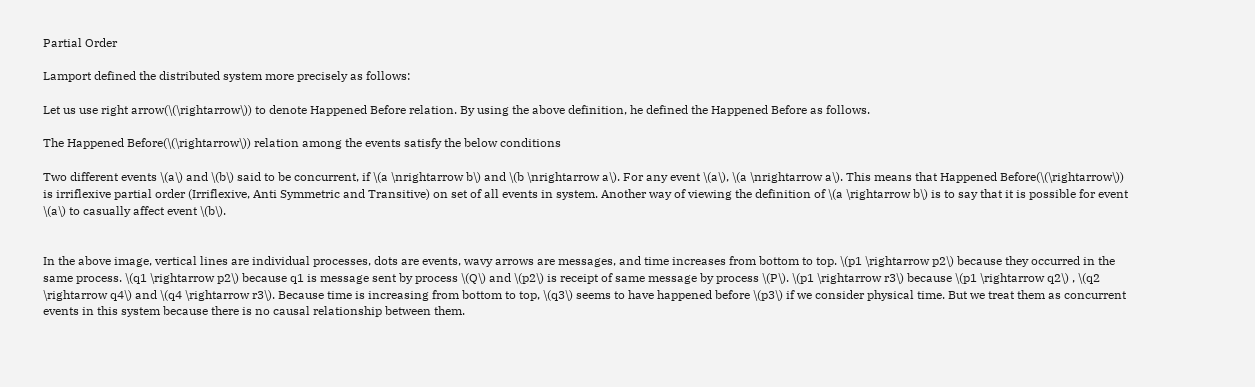Partial Order

Lamport defined the distributed system more precisely as follows:

Let us use right arrow(\(\rightarrow\)) to denote Happened Before relation. By using the above definition, he defined the Happened Before as follows.

The Happened Before(\(\rightarrow\)) relation among the events satisfy the below conditions

Two different events \(a\) and \(b\) said to be concurrent, if \(a \nrightarrow b\) and \(b \nrightarrow a\). For any event \(a\), \(a \nrightarrow a\). This means that Happened Before(\(\rightarrow\)) is irriflexive partial order (Irriflexive, Anti Symmetric and Transitive) on set of all events in system. Another way of viewing the definition of \(a \rightarrow b\) is to say that it is possible for event \(a\) to casually affect event \(b\).


In the above image, vertical lines are individual processes, dots are events, wavy arrows are messages, and time increases from bottom to top. \(p1 \rightarrow p2\) because they occurred in the same process. \(q1 \rightarrow p2\) because q1 is message sent by process \(Q\) and \(p2\) is receipt of same message by process \(P\). \(p1 \rightarrow r3\) because \(p1 \rightarrow q2\) , \(q2 \rightarrow q4\) and \(q4 \rightarrow r3\). Because time is increasing from bottom to top, \(q3\) seems to have happened before \(p3\) if we consider physical time. But we treat them as concurrent events in this system because there is no causal relationship between them.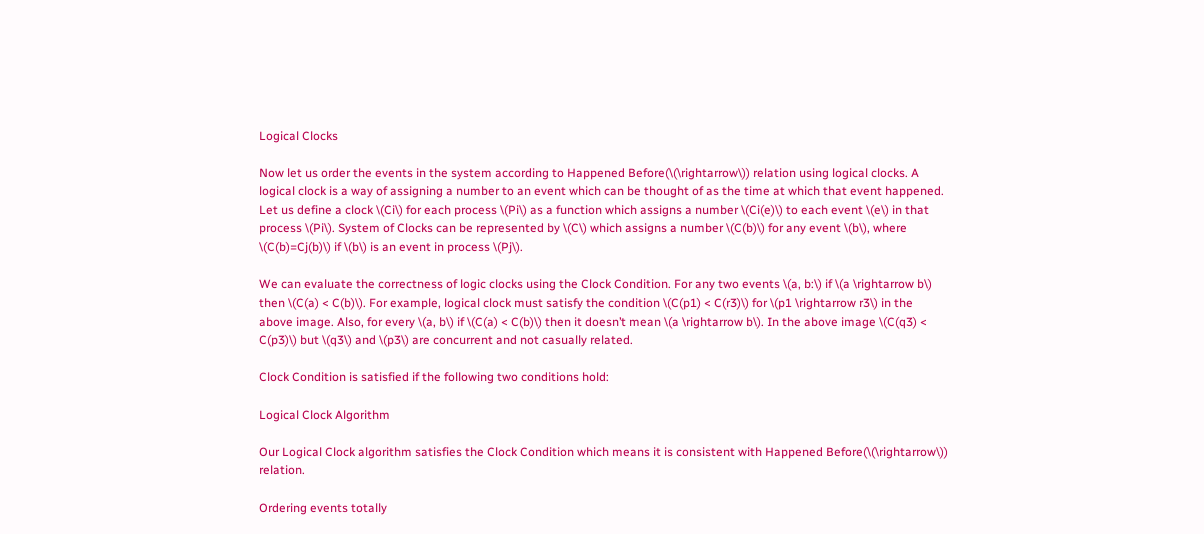Logical Clocks

Now let us order the events in the system according to Happened Before(\(\rightarrow\)) relation using logical clocks. A logical clock is a way of assigning a number to an event which can be thought of as the time at which that event happened. Let us define a clock \(Ci\) for each process \(Pi\) as a function which assigns a number \(Ci(e)\) to each event \(e\) in that process \(Pi\). System of Clocks can be represented by \(C\) which assigns a number \(C(b)\) for any event \(b\), where \(C(b)=Cj(b)\) if \(b\) is an event in process \(Pj\).

We can evaluate the correctness of logic clocks using the Clock Condition. For any two events \(a, b:\) if \(a \rightarrow b\) then \(C(a) < C(b)\). For example, logical clock must satisfy the condition \(C(p1) < C(r3)\) for \(p1 \rightarrow r3\) in the above image. Also, for every \(a, b\) if \(C(a) < C(b)\) then it doesn’t mean \(a \rightarrow b\). In the above image \(C(q3) < C(p3)\) but \(q3\) and \(p3\) are concurrent and not casually related.

Clock Condition is satisfied if the following two conditions hold:

Logical Clock Algorithm

Our Logical Clock algorithm satisfies the Clock Condition which means it is consistent with Happened Before(\(\rightarrow\)) relation.

Ordering events totally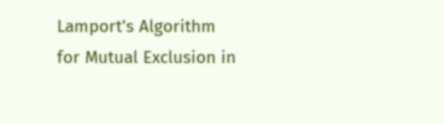Lamport’s Algorithm for Mutual Exclusion in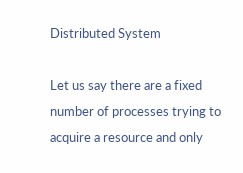Distributed System

Let us say there are a fixed number of processes trying to acquire a resource and only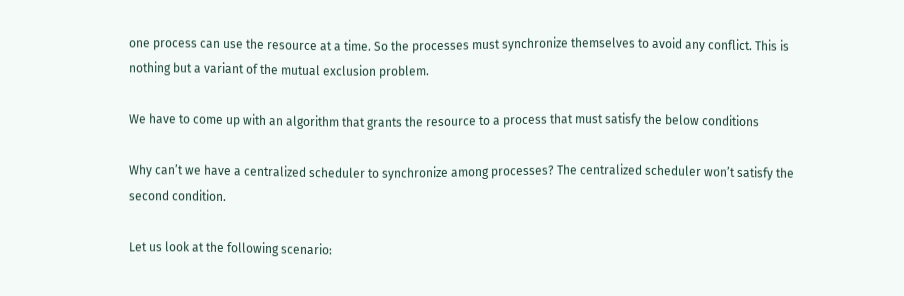one process can use the resource at a time. So the processes must synchronize themselves to avoid any conflict. This is nothing but a variant of the mutual exclusion problem.

We have to come up with an algorithm that grants the resource to a process that must satisfy the below conditions

Why can’t we have a centralized scheduler to synchronize among processes? The centralized scheduler won’t satisfy the second condition.

Let us look at the following scenario: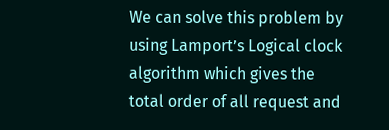We can solve this problem by using Lamport’s Logical clock algorithm which gives the total order of all request and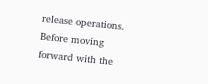release operations. Before moving forward with the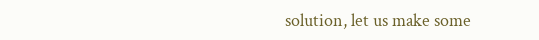solution, let us make some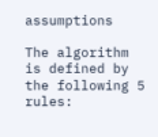assumptions

The algorithm is defined by the following 5 rules: